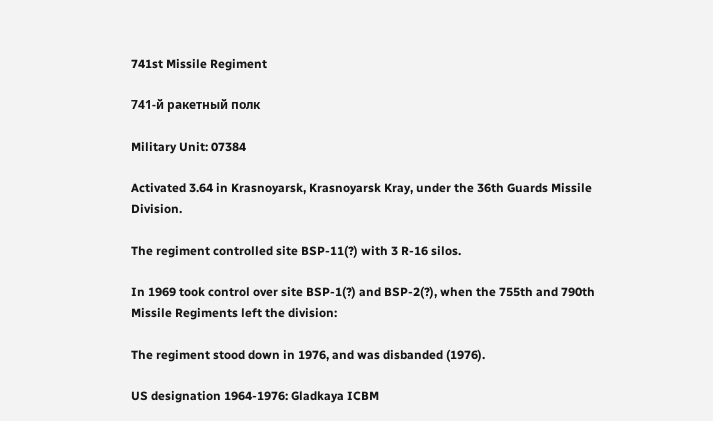741st Missile Regiment

741-й ракетный полк

Military Unit: 07384

Activated 3.64 in Krasnoyarsk, Krasnoyarsk Kray, under the 36th Guards Missile Division.

The regiment controlled site BSP-11(?) with 3 R-16 silos.

In 1969 took control over site BSP-1(?) and BSP-2(?), when the 755th and 790th Missile Regiments left the division:

The regiment stood down in 1976, and was disbanded (1976).

US designation 1964-1976: Gladkaya ICBM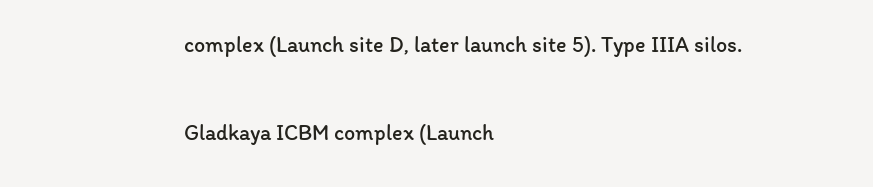complex (Launch site D, later launch site 5). Type IIIA silos.

Gladkaya ICBM complex (Launch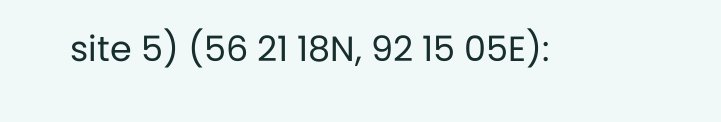site 5) (56 21 18N, 92 15 05E):